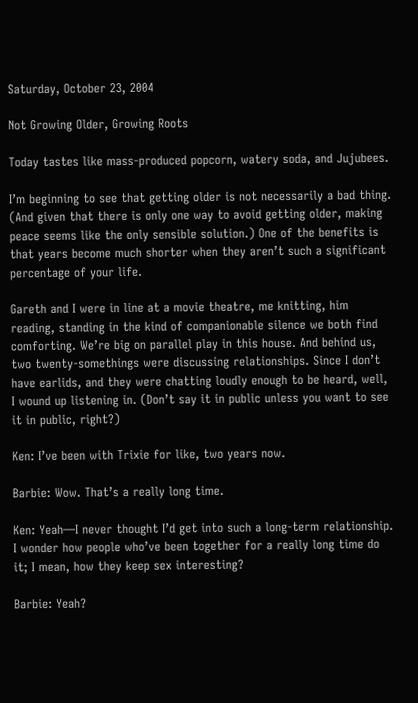Saturday, October 23, 2004

Not Growing Older, Growing Roots

Today tastes like mass-produced popcorn, watery soda, and Jujubees.

I’m beginning to see that getting older is not necessarily a bad thing. (And given that there is only one way to avoid getting older, making peace seems like the only sensible solution.) One of the benefits is that years become much shorter when they aren’t such a significant percentage of your life.

Gareth and I were in line at a movie theatre, me knitting, him reading, standing in the kind of companionable silence we both find comforting. We’re big on parallel play in this house. And behind us, two twenty-somethings were discussing relationships. Since I don’t have earlids, and they were chatting loudly enough to be heard, well, I wound up listening in. (Don’t say it in public unless you want to see it in public, right?)

Ken: I’ve been with Trixie for like, two years now.

Barbie: Wow. That’s a really long time.

Ken: Yeah—I never thought I’d get into such a long-term relationship. I wonder how people who’ve been together for a really long time do it; I mean, how they keep sex interesting?

Barbie: Yeah?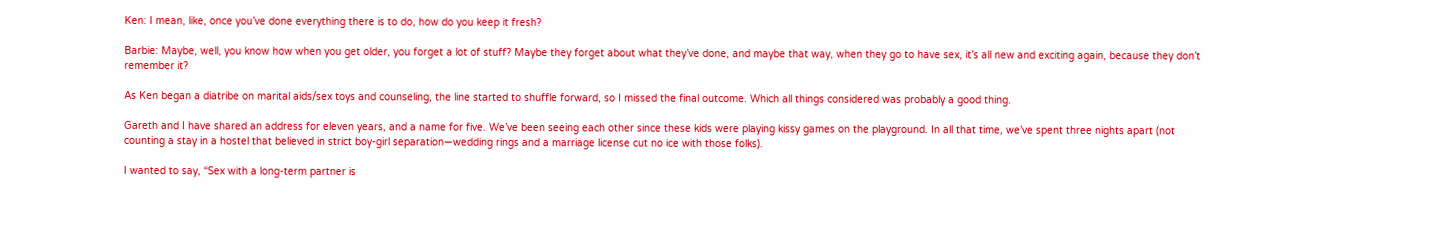Ken: I mean, like, once you’ve done everything there is to do, how do you keep it fresh?

Barbie: Maybe, well, you know how when you get older, you forget a lot of stuff? Maybe they forget about what they’ve done, and maybe that way, when they go to have sex, it’s all new and exciting again, because they don’t remember it?

As Ken began a diatribe on marital aids/sex toys and counseling, the line started to shuffle forward, so I missed the final outcome. Which all things considered was probably a good thing.

Gareth and I have shared an address for eleven years, and a name for five. We’ve been seeing each other since these kids were playing kissy games on the playground. In all that time, we’ve spent three nights apart (not counting a stay in a hostel that believed in strict boy-girl separation—wedding rings and a marriage license cut no ice with those folks).

I wanted to say, “Sex with a long-term partner is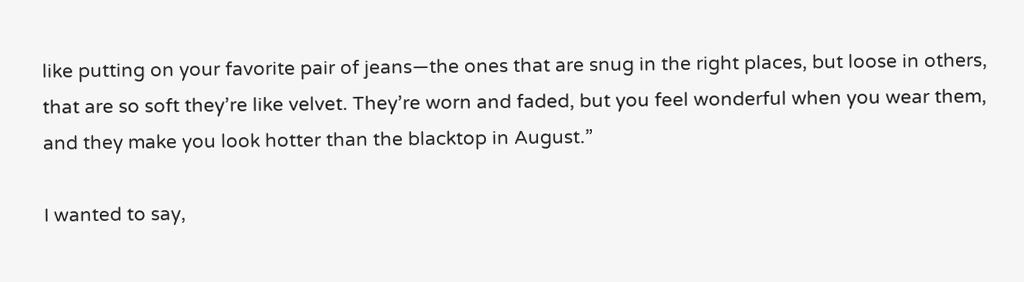like putting on your favorite pair of jeans—the ones that are snug in the right places, but loose in others, that are so soft they’re like velvet. They’re worn and faded, but you feel wonderful when you wear them, and they make you look hotter than the blacktop in August.”

I wanted to say,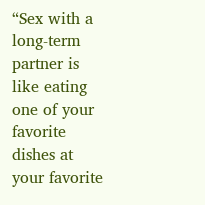“Sex with a long-term partner is like eating one of your favorite dishes at your favorite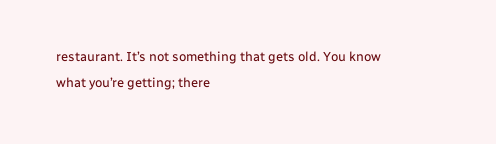restaurant. It’s not something that gets old. You know what you’re getting; there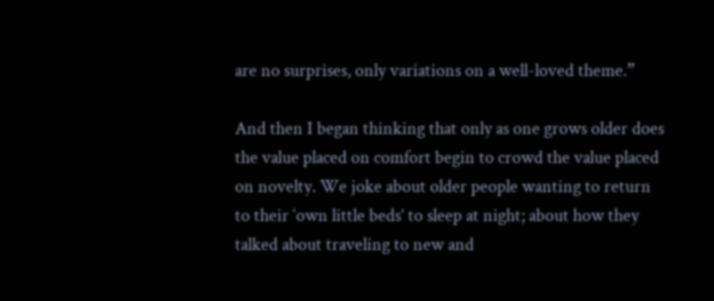are no surprises, only variations on a well-loved theme.”

And then I began thinking that only as one grows older does the value placed on comfort begin to crowd the value placed on novelty. We joke about older people wanting to return to their ‘own little beds’ to sleep at night; about how they talked about traveling to new and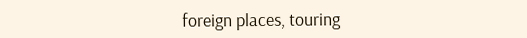foreign places, touring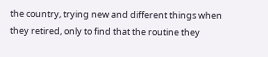the country, trying new and different things when they retired, only to find that the routine they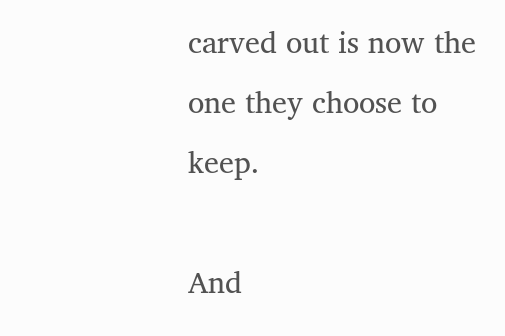carved out is now the one they choose to keep.

And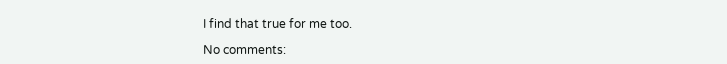I find that true for me too.

No comments: